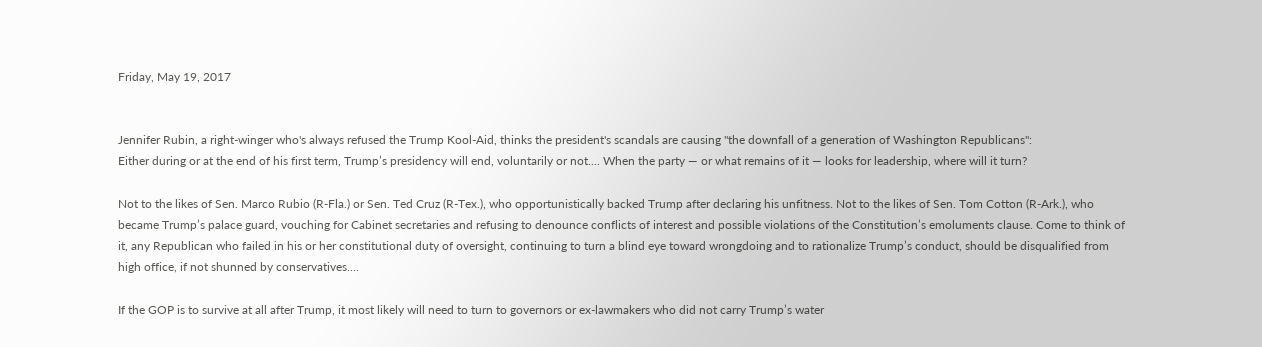Friday, May 19, 2017


Jennifer Rubin, a right-winger who's always refused the Trump Kool-Aid, thinks the president's scandals are causing "the downfall of a generation of Washington Republicans":
Either during or at the end of his first term, Trump’s presidency will end, voluntarily or not.... When the party — or what remains of it — looks for leadership, where will it turn?

Not to the likes of Sen. Marco Rubio (R-Fla.) or Sen. Ted Cruz (R-Tex.), who opportunistically backed Trump after declaring his unfitness. Not to the likes of Sen. Tom Cotton (R-Ark.), who became Trump’s palace guard, vouching for Cabinet secretaries and refusing to denounce conflicts of interest and possible violations of the Constitution’s emoluments clause. Come to think of it, any Republican who failed in his or her constitutional duty of oversight, continuing to turn a blind eye toward wrongdoing and to rationalize Trump’s conduct, should be disqualified from high office, if not shunned by conservatives....

If the GOP is to survive at all after Trump, it most likely will need to turn to governors or ex-lawmakers who did not carry Trump’s water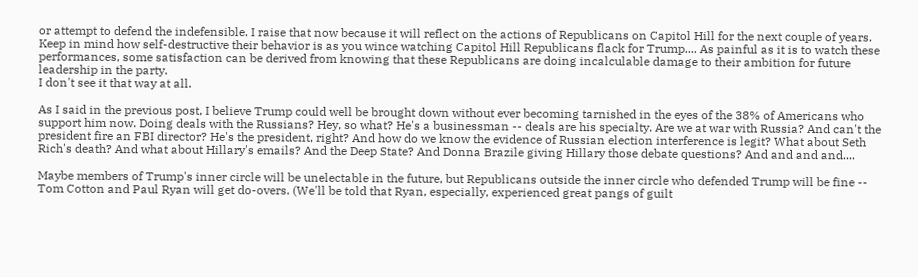or attempt to defend the indefensible. I raise that now because it will reflect on the actions of Republicans on Capitol Hill for the next couple of years. Keep in mind how self-destructive their behavior is as you wince watching Capitol Hill Republicans flack for Trump.... As painful as it is to watch these performances, some satisfaction can be derived from knowing that these Republicans are doing incalculable damage to their ambition for future leadership in the party.
I don't see it that way at all.

As I said in the previous post, I believe Trump could well be brought down without ever becoming tarnished in the eyes of the 38% of Americans who support him now. Doing deals with the Russians? Hey, so what? He's a businessman -- deals are his specialty. Are we at war with Russia? And can't the president fire an FBI director? He's the president, right? And how do we know the evidence of Russian election interference is legit? What about Seth Rich's death? And what about Hillary's emails? And the Deep State? And Donna Brazile giving Hillary those debate questions? And and and and....

Maybe members of Trump's inner circle will be unelectable in the future, but Republicans outside the inner circle who defended Trump will be fine -- Tom Cotton and Paul Ryan will get do-overs. (We'll be told that Ryan, especially, experienced great pangs of guilt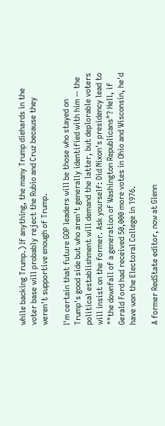while backing Trump.) If anything, the many Trump diehards in the voter base will probably reject the Rubio and Cruz because they weren't supportive enough of Trump.

I'm certain that future GOP leaders will be those who stayed on Trump's good side but who aren't generally identified with him -- the political establishment will demand the latter, but deplorable voters will insist on the former. Ask yourself: Did Nixon's presidency lead to ""the downfall of a generation of Washington Republicans"? Hell, if Gerald Ford had received 50,000 more votes in Ohio and Wisconsin, he'd have won the Electoral College in 1976.

A former RedState editor, now at Glenn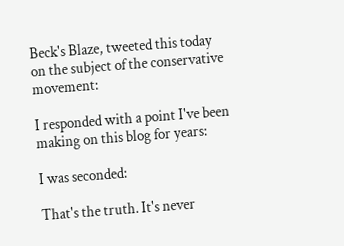Beck's Blaze, tweeted this today on the subject of the conservative movement:

I responded with a point I've been making on this blog for years:

I was seconded:

That's the truth. It's never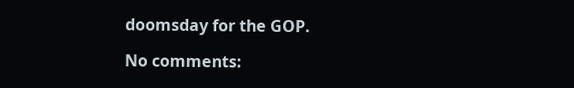doomsday for the GOP.

No comments: